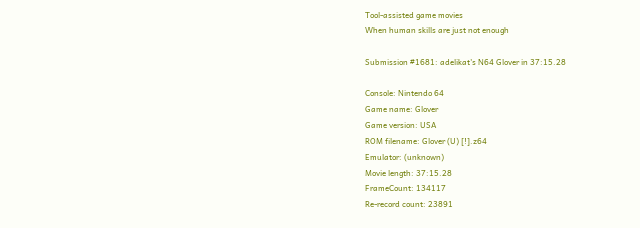Tool-assisted game movies
When human skills are just not enough

Submission #1681: adelikat's N64 Glover in 37:15.28

Console: Nintendo 64
Game name: Glover
Game version: USA
ROM filename: Glover (U) [!].z64
Emulator: (unknown)
Movie length: 37:15.28
FrameCount: 134117
Re-record count: 23891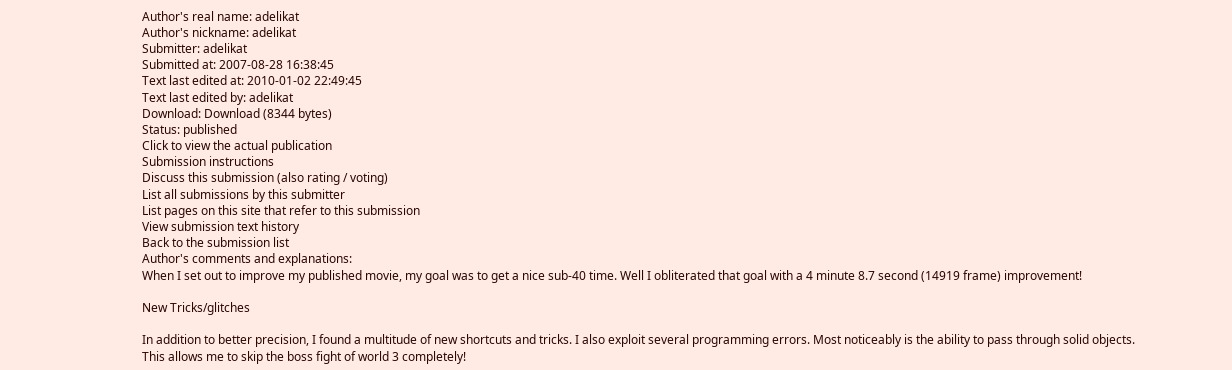Author's real name: adelikat
Author's nickname: adelikat
Submitter: adelikat
Submitted at: 2007-08-28 16:38:45
Text last edited at: 2010-01-02 22:49:45
Text last edited by: adelikat
Download: Download (8344 bytes)
Status: published
Click to view the actual publication
Submission instructions
Discuss this submission (also rating / voting)
List all submissions by this submitter
List pages on this site that refer to this submission
View submission text history
Back to the submission list
Author's comments and explanations:
When I set out to improve my published movie, my goal was to get a nice sub-40 time. Well I obliterated that goal with a 4 minute 8.7 second (14919 frame) improvement!

New Tricks/glitches

In addition to better precision, I found a multitude of new shortcuts and tricks. I also exploit several programming errors. Most noticeably is the ability to pass through solid objects. This allows me to skip the boss fight of world 3 completely!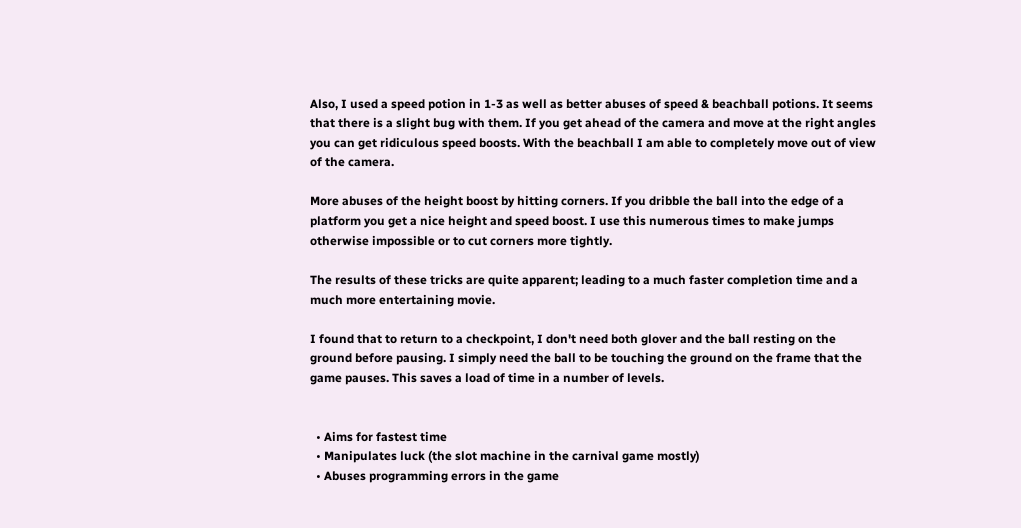Also, I used a speed potion in 1-3 as well as better abuses of speed & beachball potions. It seems that there is a slight bug with them. If you get ahead of the camera and move at the right angles you can get ridiculous speed boosts. With the beachball I am able to completely move out of view of the camera.

More abuses of the height boost by hitting corners. If you dribble the ball into the edge of a platform you get a nice height and speed boost. I use this numerous times to make jumps otherwise impossible or to cut corners more tightly.

The results of these tricks are quite apparent; leading to a much faster completion time and a much more entertaining movie.

I found that to return to a checkpoint, I don't need both glover and the ball resting on the ground before pausing. I simply need the ball to be touching the ground on the frame that the game pauses. This saves a load of time in a number of levels.


  • Aims for fastest time
  • Manipulates luck (the slot machine in the carnival game mostly)
  • Abuses programming errors in the game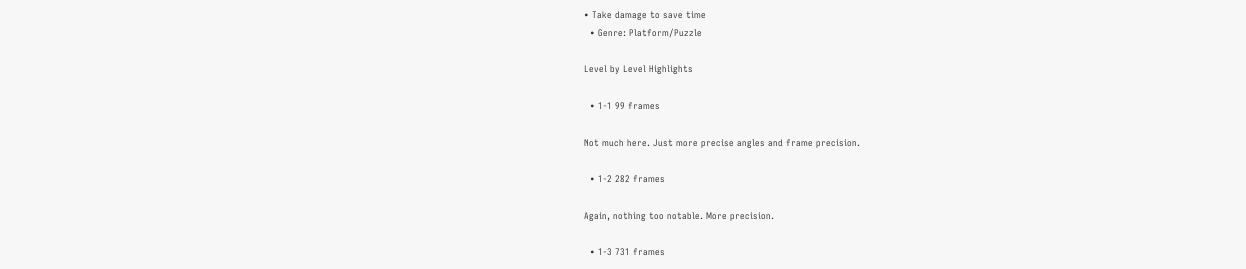• Take damage to save time
  • Genre: Platform/Puzzle

Level by Level Highlights

  • 1-1 99 frames

Not much here. Just more precise angles and frame precision.

  • 1-2 282 frames

Again, nothing too notable. More precision.

  • 1-3 731 frames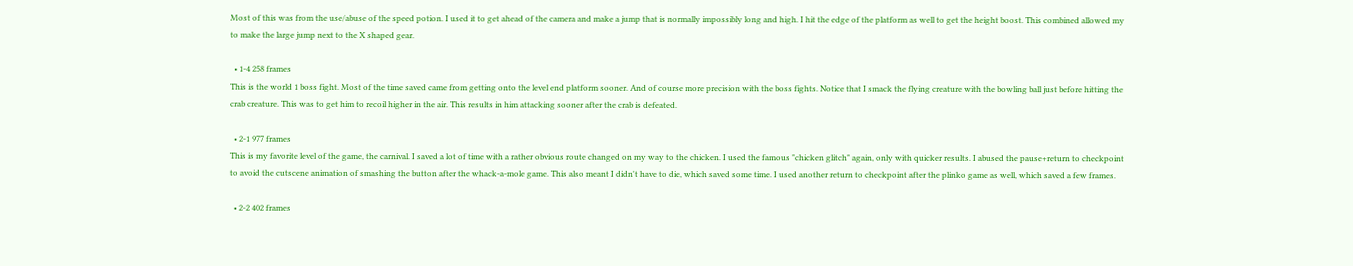Most of this was from the use/abuse of the speed potion. I used it to get ahead of the camera and make a jump that is normally impossibly long and high. I hit the edge of the platform as well to get the height boost. This combined allowed my to make the large jump next to the X shaped gear.

  • 1-4 258 frames
This is the world 1 boss fight. Most of the time saved came from getting onto the level end platform sooner. And of course more precision with the boss fights. Notice that I smack the flying creature with the bowling ball just before hitting the crab creature. This was to get him to recoil higher in the air. This results in him attacking sooner after the crab is defeated.

  • 2-1 977 frames
This is my favorite level of the game, the carnival. I saved a lot of time with a rather obvious route changed on my way to the chicken. I used the famous "chicken glitch" again, only with quicker results. I abused the pause+return to checkpoint to avoid the cutscene animation of smashing the button after the whack-a-mole game. This also meant I didn't have to die, which saved some time. I used another return to checkpoint after the plinko game as well, which saved a few frames.

  • 2-2 402 frames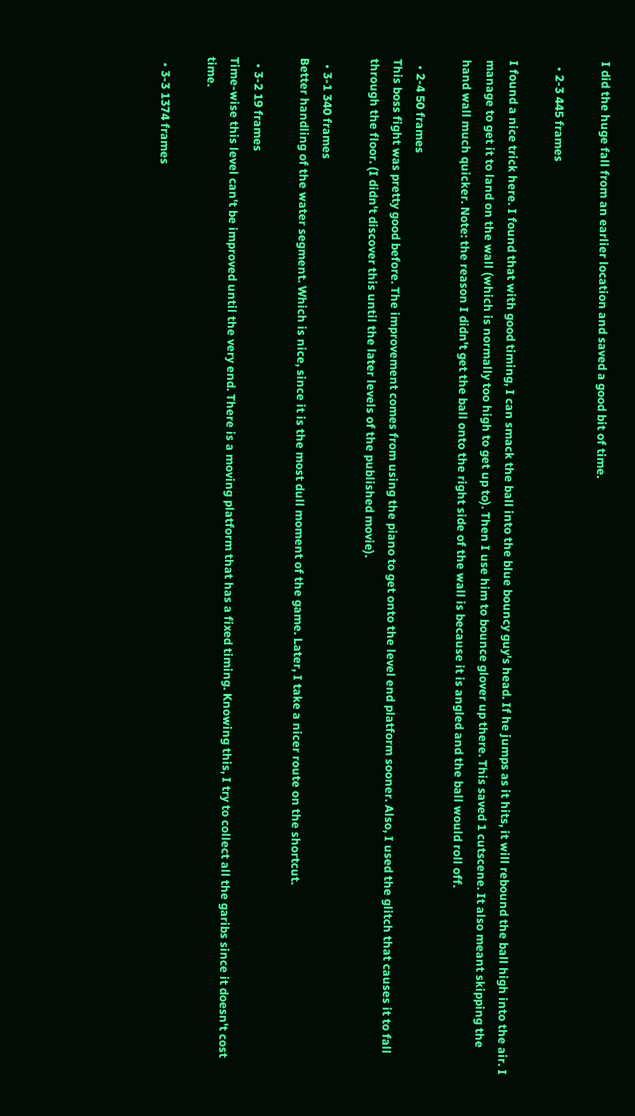I did the huge fall from an earlier location and saved a good bit of time.

  • 2-3 445 frames

I found a nice trick here. I found that with good timing, I can smack the ball into the blue bouncy guy's head. If he jumps as it hits, it will rebound the ball high into the air. I manage to get it to land on the wall (which is normally too high to get up to). Then I use him to bounce glover up there. This saved 1 cutscene. It also meant skipping the hand wall much quicker. Note: the reason I didn't get the ball onto the right side of the wall is because it is angled and the ball would roll off.

  • 2-4 50 frames
This boss fight was pretty good before. The improvement comes from using the piano to get onto the level end platform sooner. Also, I used the glitch that causes it to fall through the floor. (I didn't discover this until the later levels of the published movie).

  • 3-1 340 frames
Better handling of the water segment. Which is nice, since it is the most dull moment of the game. Later, I take a nicer route on the shortcut.

  • 3-2 19 frames
Time-wise this level can't be improved until the very end. There is a moving platform that has a fixed timing. Knowing this, I try to collect all the garibs since it doesn't cost time.

  • 3-3 1374 frames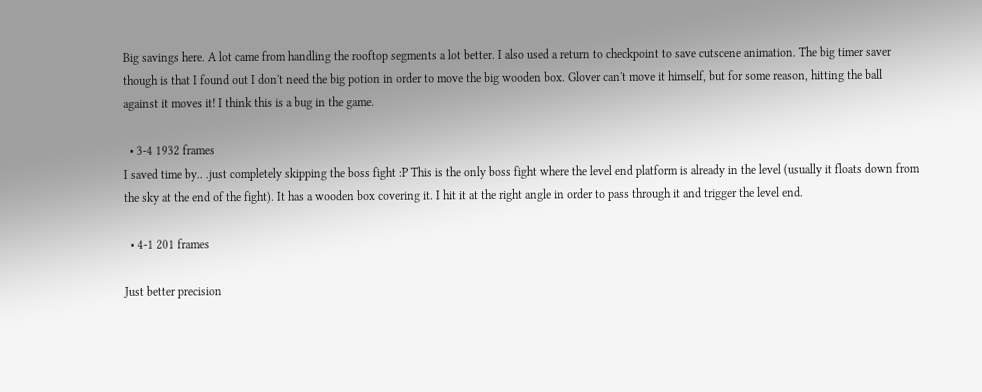Big savings here. A lot came from handling the rooftop segments a lot better. I also used a return to checkpoint to save cutscene animation. The big timer saver though is that I found out I don't need the big potion in order to move the big wooden box. Glover can't move it himself, but for some reason, hitting the ball against it moves it! I think this is a bug in the game.

  • 3-4 1932 frames
I saved time by.. .just completely skipping the boss fight :P This is the only boss fight where the level end platform is already in the level (usually it floats down from the sky at the end of the fight). It has a wooden box covering it. I hit it at the right angle in order to pass through it and trigger the level end.

  • 4-1 201 frames

Just better precision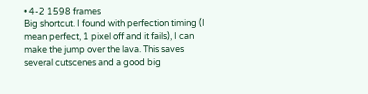• 4-2 1598 frames
Big shortcut. I found with perfection timing (I mean perfect, 1 pixel off and it fails), I can make the jump over the lava. This saves several cutscenes and a good big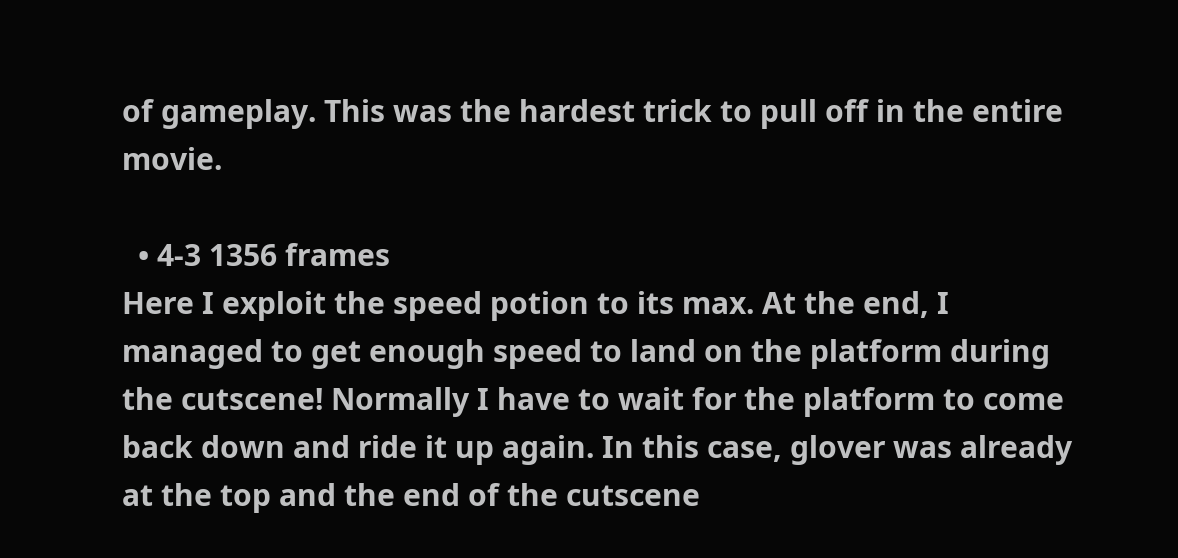of gameplay. This was the hardest trick to pull off in the entire movie.

  • 4-3 1356 frames
Here I exploit the speed potion to its max. At the end, I managed to get enough speed to land on the platform during the cutscene! Normally I have to wait for the platform to come back down and ride it up again. In this case, glover was already at the top and the end of the cutscene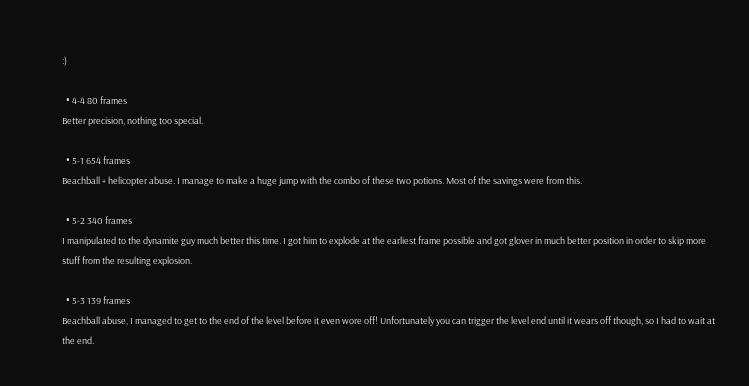:)

  • 4-4 80 frames
Better precision, nothing too special.

  • 5-1 654 frames
Beachball + helicopter abuse. I manage to make a huge jump with the combo of these two potions. Most of the savings were from this.

  • 5-2 340 frames
I manipulated to the dynamite guy much better this time. I got him to explode at the earliest frame possible and got glover in much better position in order to skip more stuff from the resulting explosion.

  • 5-3 139 frames
Beachball abuse, I managed to get to the end of the level before it even wore off! Unfortunately you can trigger the level end until it wears off though, so I had to wait at the end.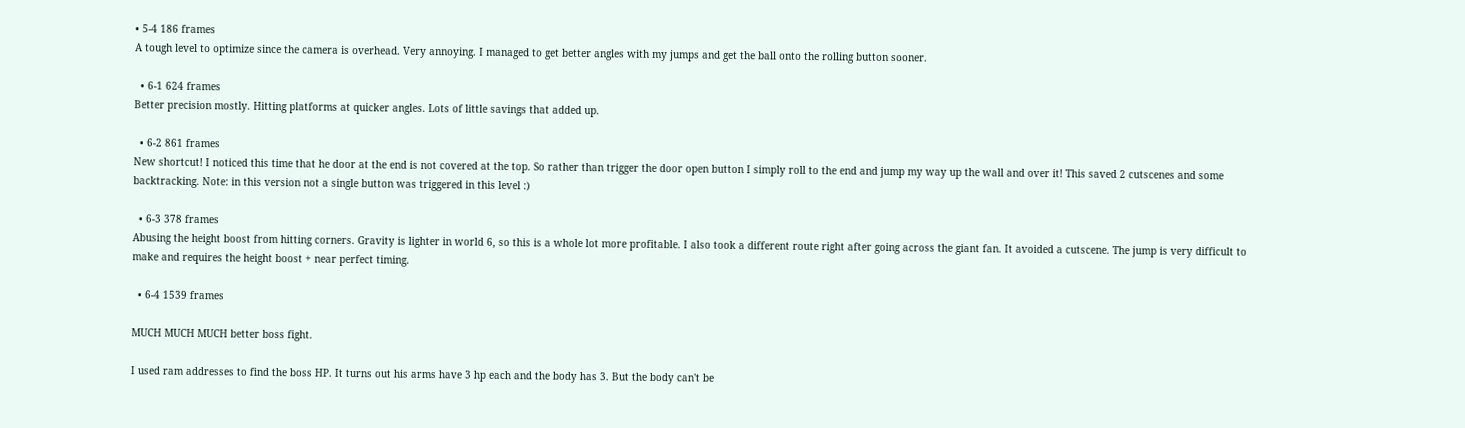• 5-4 186 frames
A tough level to optimize since the camera is overhead. Very annoying. I managed to get better angles with my jumps and get the ball onto the rolling button sooner.

  • 6-1 624 frames
Better precision mostly. Hitting platforms at quicker angles. Lots of little savings that added up.

  • 6-2 861 frames
New shortcut! I noticed this time that he door at the end is not covered at the top. So rather than trigger the door open button I simply roll to the end and jump my way up the wall and over it! This saved 2 cutscenes and some backtracking. Note: in this version not a single button was triggered in this level :)

  • 6-3 378 frames
Abusing the height boost from hitting corners. Gravity is lighter in world 6, so this is a whole lot more profitable. I also took a different route right after going across the giant fan. It avoided a cutscene. The jump is very difficult to make and requires the height boost + near perfect timing.

  • 6-4 1539 frames

MUCH MUCH MUCH better boss fight.

I used ram addresses to find the boss HP. It turns out his arms have 3 hp each and the body has 3. But the body can't be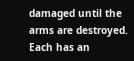damaged until the arms are destroyed. Each has an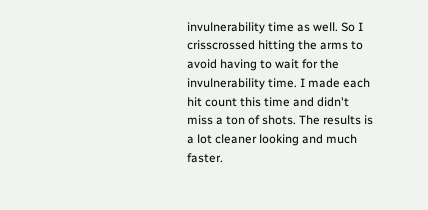invulnerability time as well. So I crisscrossed hitting the arms to avoid having to wait for the invulnerability time. I made each hit count this time and didn't miss a ton of shots. The results is a lot cleaner looking and much faster.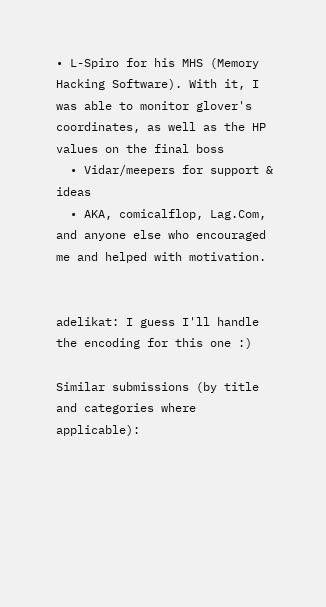• L-Spiro for his MHS (Memory Hacking Software). With it, I was able to monitor glover's coordinates, as well as the HP values on the final boss
  • Vidar/meepers for support & ideas
  • AKA, comicalflop, Lag.Com, and anyone else who encouraged me and helped with motivation.


adelikat: I guess I'll handle the encoding for this one :)

Similar submissions (by title and categories where applicable):